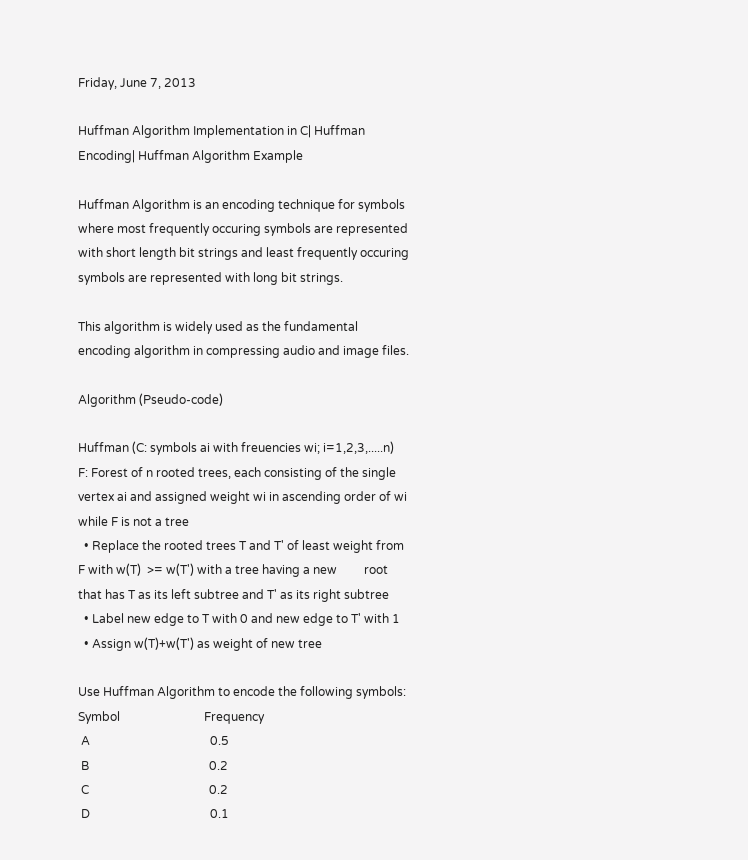Friday, June 7, 2013

Huffman Algorithm Implementation in C| Huffman Encoding| Huffman Algorithm Example

Huffman Algorithm is an encoding technique for symbols where most frequently occuring symbols are represented with short length bit strings and least frequently occuring symbols are represented with long bit strings.

This algorithm is widely used as the fundamental encoding algorithm in compressing audio and image files.

Algorithm (Pseudo-code)

Huffman (C: symbols ai with freuencies wi; i=1,2,3,.....n)
F: Forest of n rooted trees, each consisting of the single vertex ai and assigned weight wi in ascending order of wi
while F is not a tree
  • Replace the rooted trees T and T' of least weight from F with w(T)  >= w(T') with a tree having a new         root that has T as its left subtree and T' as its right subtree
  • Label new edge to T with 0 and new edge to T' with 1
  • Assign w(T)+w(T') as weight of new tree

Use Huffman Algorithm to encode the following symbols:
Symbol                            Frequency
 A                                        0.5
 B                                        0.2
 C                                        0.2
 D                                        0.1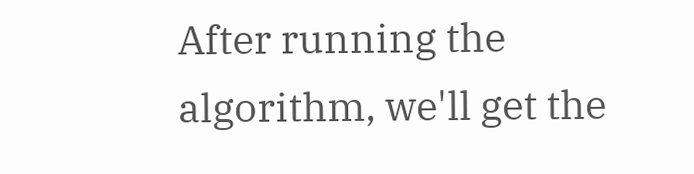After running the algorithm, we'll get the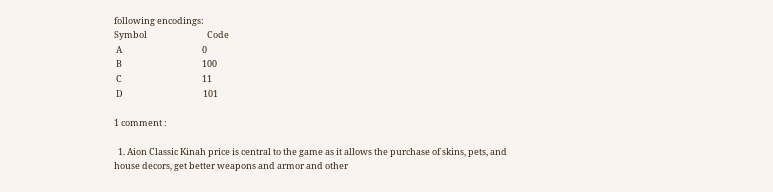following encodings:
Symbol                              Code
 A                                        0
 B                                        100
 C                                        11
 D                                        101

1 comment :

  1. Aion Classic Kinah price is central to the game as it allows the purchase of skins, pets, and house decors, get better weapons and armor and other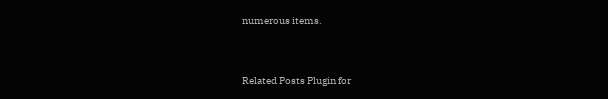numerous items.


Related Posts Plugin for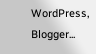WordPress, Blogger...